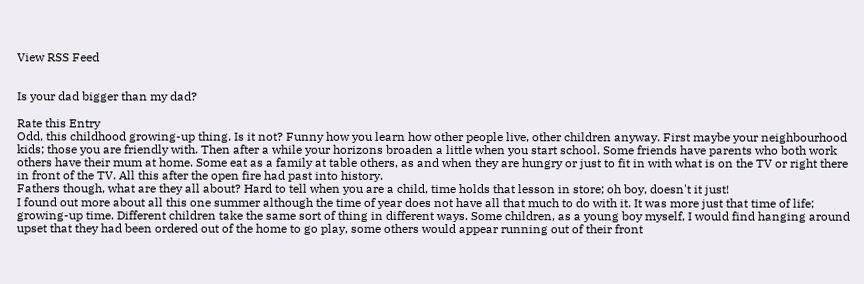View RSS Feed


Is your dad bigger than my dad?

Rate this Entry
Odd, this childhood growing-up thing. Is it not? Funny how you learn how other people live, other children anyway. First maybe your neighbourhood kids; those you are friendly with. Then after a while your horizons broaden a little when you start school. Some friends have parents who both work others have their mum at home. Some eat as a family at table others, as and when they are hungry or just to fit in with what is on the TV or right there in front of the TV. All this after the open fire had past into history.
Fathers though, what are they all about? Hard to tell when you are a child, time holds that lesson in store; oh boy, doesn't it just!
I found out more about all this one summer although the time of year does not have all that much to do with it. It was more just that time of life; growing-up time. Different children take the same sort of thing in different ways. Some children, as a young boy myself, I would find hanging around upset that they had been ordered out of the home to go play, some others would appear running out of their front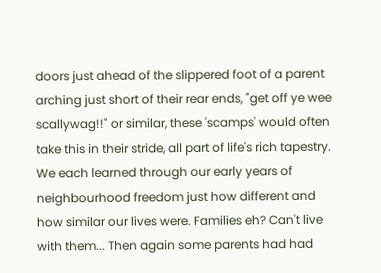doors just ahead of the slippered foot of a parent arching just short of their rear ends, "get off ye wee scallywag!!" or similar, these 'scamps' would often take this in their stride, all part of life's rich tapestry. We each learned through our early years of neighbourhood freedom just how different and how similar our lives were. Families eh? Can't live with them... Then again some parents had had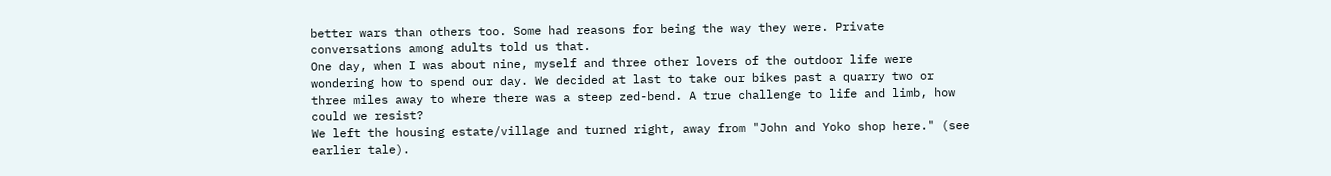better wars than others too. Some had reasons for being the way they were. Private conversations among adults told us that.
One day, when I was about nine, myself and three other lovers of the outdoor life were wondering how to spend our day. We decided at last to take our bikes past a quarry two or three miles away to where there was a steep zed-bend. A true challenge to life and limb, how could we resist?
We left the housing estate/village and turned right, away from "John and Yoko shop here." (see earlier tale).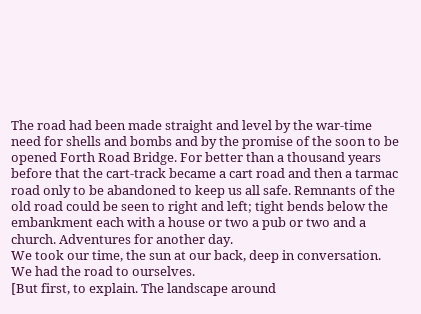The road had been made straight and level by the war-time need for shells and bombs and by the promise of the soon to be opened Forth Road Bridge. For better than a thousand years before that the cart-track became a cart road and then a tarmac road only to be abandoned to keep us all safe. Remnants of the old road could be seen to right and left; tight bends below the embankment each with a house or two a pub or two and a church. Adventures for another day.
We took our time, the sun at our back, deep in conversation. We had the road to ourselves.
[But first, to explain. The landscape around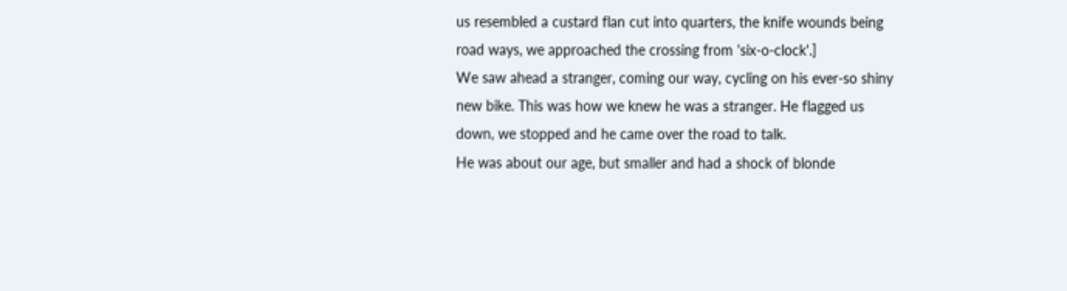us resembled a custard flan cut into quarters, the knife wounds being road ways, we approached the crossing from 'six-o-clock'.]
We saw ahead a stranger, coming our way, cycling on his ever-so shiny new bike. This was how we knew he was a stranger. He flagged us down, we stopped and he came over the road to talk.
He was about our age, but smaller and had a shock of blonde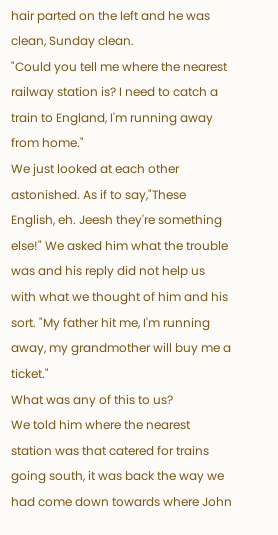hair parted on the left and he was clean, Sunday clean.
"Could you tell me where the nearest railway station is? I need to catch a train to England, I'm running away from home."
We just looked at each other astonished. As if to say,"These English, eh. Jeesh they're something else!" We asked him what the trouble was and his reply did not help us with what we thought of him and his sort. "My father hit me, I'm running away, my grandmother will buy me a ticket."
What was any of this to us?
We told him where the nearest station was that catered for trains going south, it was back the way we had come down towards where John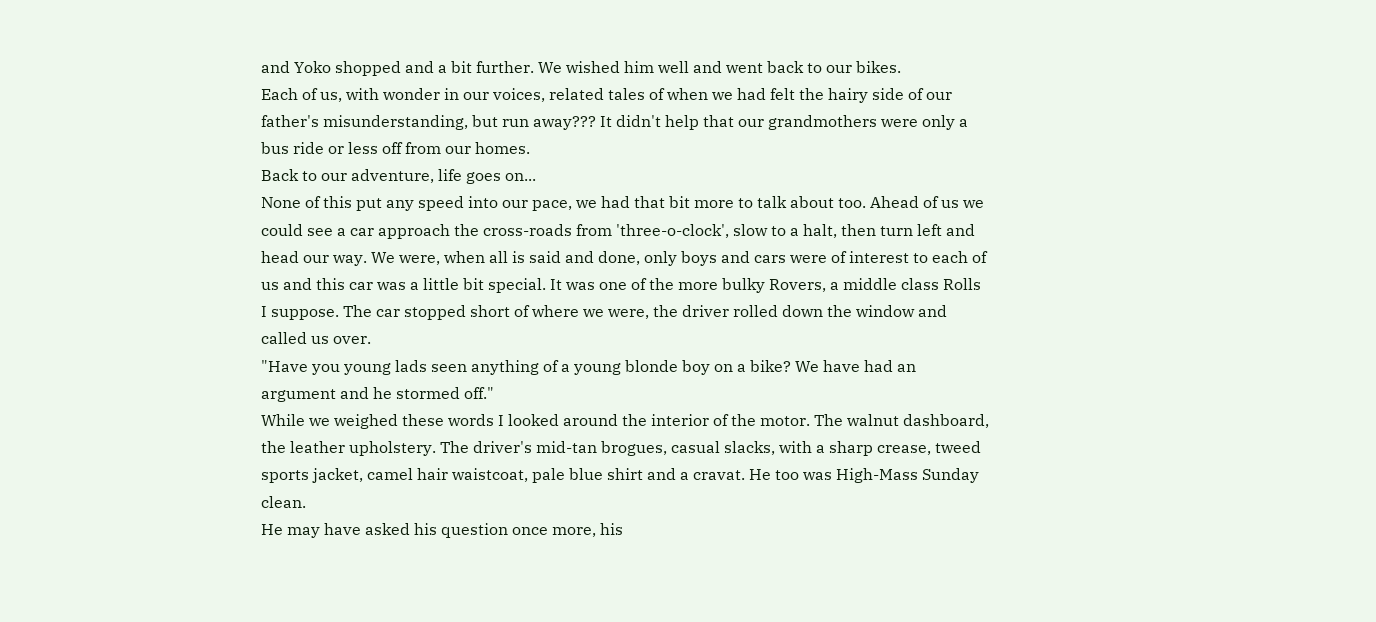and Yoko shopped and a bit further. We wished him well and went back to our bikes.
Each of us, with wonder in our voices, related tales of when we had felt the hairy side of our father's misunderstanding, but run away??? It didn't help that our grandmothers were only a bus ride or less off from our homes.
Back to our adventure, life goes on...
None of this put any speed into our pace, we had that bit more to talk about too. Ahead of us we could see a car approach the cross-roads from 'three-o-clock', slow to a halt, then turn left and head our way. We were, when all is said and done, only boys and cars were of interest to each of us and this car was a little bit special. It was one of the more bulky Rovers, a middle class Rolls I suppose. The car stopped short of where we were, the driver rolled down the window and called us over.
"Have you young lads seen anything of a young blonde boy on a bike? We have had an argument and he stormed off."
While we weighed these words I looked around the interior of the motor. The walnut dashboard, the leather upholstery. The driver's mid-tan brogues, casual slacks, with a sharp crease, tweed sports jacket, camel hair waistcoat, pale blue shirt and a cravat. He too was High-Mass Sunday clean.
He may have asked his question once more, his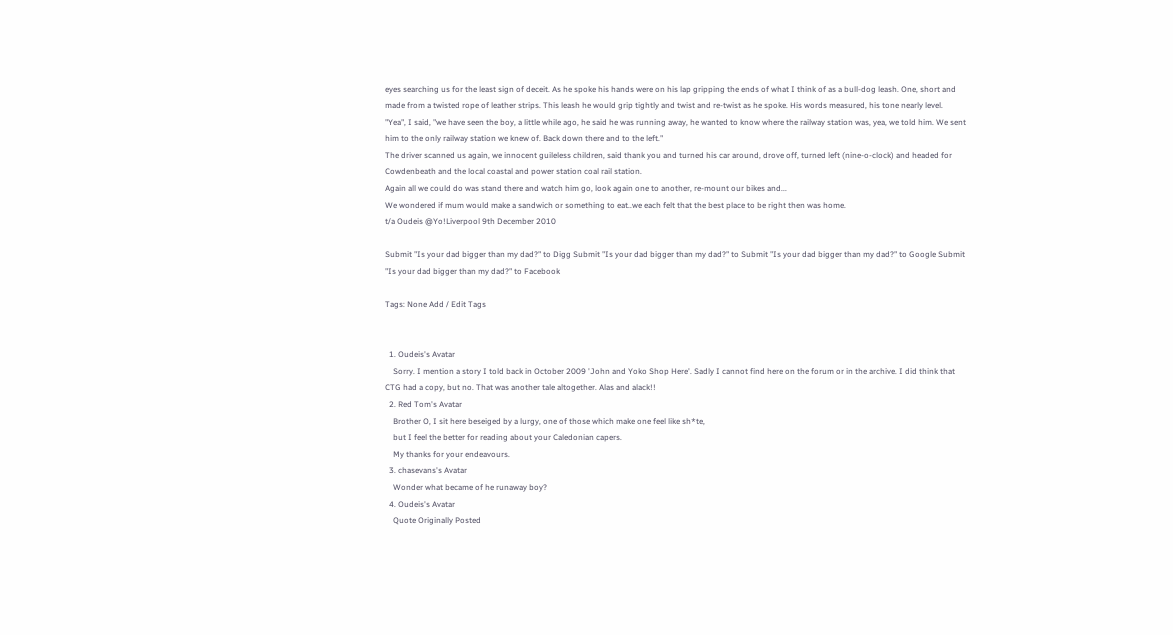eyes searching us for the least sign of deceit. As he spoke his hands were on his lap gripping the ends of what I think of as a bull-dog leash. One, short and made from a twisted rope of leather strips. This leash he would grip tightly and twist and re-twist as he spoke. His words measured, his tone nearly level.
"Yea", I said, "we have seen the boy, a little while ago, he said he was running away, he wanted to know where the railway station was, yea, we told him. We sent him to the only railway station we knew of. Back down there and to the left."
The driver scanned us again, we innocent guileless children, said thank you and turned his car around, drove off, turned left (nine-o-clock) and headed for Cowdenbeath and the local coastal and power station coal rail station.
Again all we could do was stand there and watch him go, look again one to another, re-mount our bikes and...
We wondered if mum would make a sandwich or something to eat..we each felt that the best place to be right then was home.
t/a Oudeis @Yo!Liverpool 9th December 2010

Submit "Is your dad bigger than my dad?" to Digg Submit "Is your dad bigger than my dad?" to Submit "Is your dad bigger than my dad?" to Google Submit "Is your dad bigger than my dad?" to Facebook

Tags: None Add / Edit Tags


  1. Oudeis's Avatar
    Sorry. I mention a story I told back in October 2009 'John and Yoko Shop Here'. Sadly I cannot find here on the forum or in the archive. I did think that CTG had a copy, but no. That was another tale altogether. Alas and alack!!
  2. Red Tom's Avatar
    Brother O, I sit here beseiged by a lurgy, one of those which make one feel like sh*te,
    but I feel the better for reading about your Caledonian capers.
    My thanks for your endeavours.
  3. chasevans's Avatar
    Wonder what became of he runaway boy?
  4. Oudeis's Avatar
    Quote Originally Posted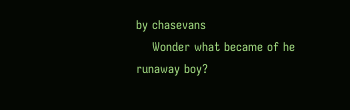by chasevans
    Wonder what became of he runaway boy?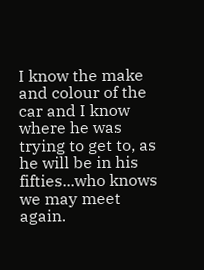I know the make and colour of the car and I know where he was trying to get to, as he will be in his fifties...who knows we may meet again.